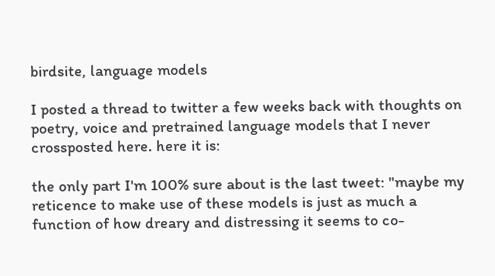birdsite, language models

I posted a thread to twitter a few weeks back with thoughts on poetry, voice and pretrained language models that I never crossposted here. here it is:

the only part I'm 100% sure about is the last tweet: "maybe my reticence to make use of these models is just as much a function of how dreary and distressing it seems to co-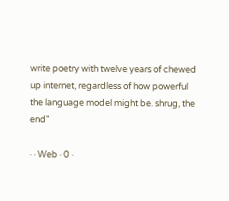write poetry with twelve years of chewed up internet, regardless of how powerful the language model might be. shrug, the end"

· · Web · 0 ·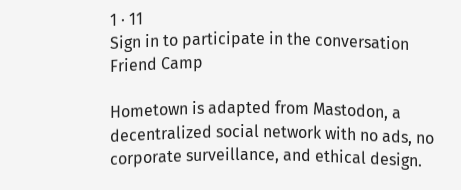1 · 11
Sign in to participate in the conversation
Friend Camp

Hometown is adapted from Mastodon, a decentralized social network with no ads, no corporate surveillance, and ethical design.